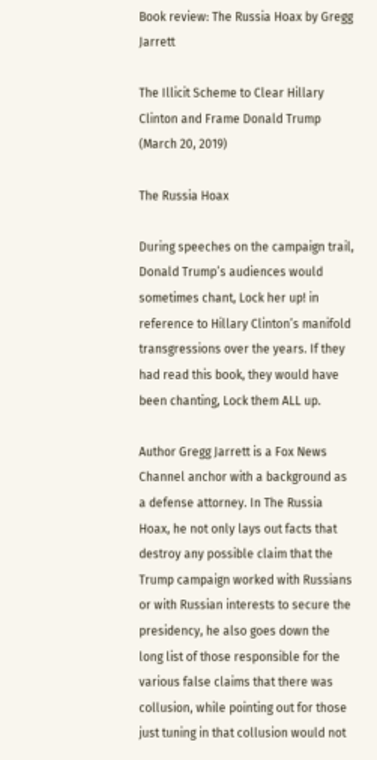Book review: The Russia Hoax by Gregg Jarrett

The Illicit Scheme to Clear Hillary Clinton and Frame Donald Trump (March 20, 2019)

The Russia Hoax

During speeches on the campaign trail, Donald Trump’s audiences would sometimes chant, Lock her up! in reference to Hillary Clinton’s manifold transgressions over the years. If they had read this book, they would have been chanting, Lock them ALL up.

Author Gregg Jarrett is a Fox News Channel anchor with a background as a defense attorney. In The Russia Hoax, he not only lays out facts that destroy any possible claim that the Trump campaign worked with Russians or with Russian interests to secure the presidency, he also goes down the long list of those responsible for the various false claims that there was collusion, while pointing out for those just tuning in that collusion would not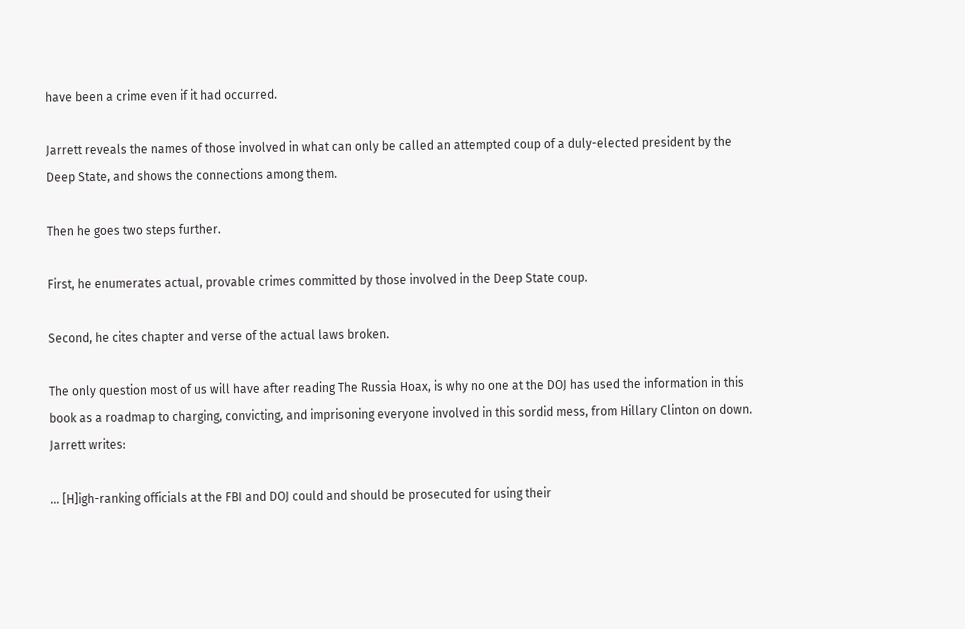have been a crime even if it had occurred.

Jarrett reveals the names of those involved in what can only be called an attempted coup of a duly-elected president by the Deep State, and shows the connections among them.

Then he goes two steps further.

First, he enumerates actual, provable crimes committed by those involved in the Deep State coup.

Second, he cites chapter and verse of the actual laws broken.

The only question most of us will have after reading The Russia Hoax, is why no one at the DOJ has used the information in this book as a roadmap to charging, convicting, and imprisoning everyone involved in this sordid mess, from Hillary Clinton on down. Jarrett writes:

… [H]igh-ranking officials at the FBI and DOJ could and should be prosecuted for using their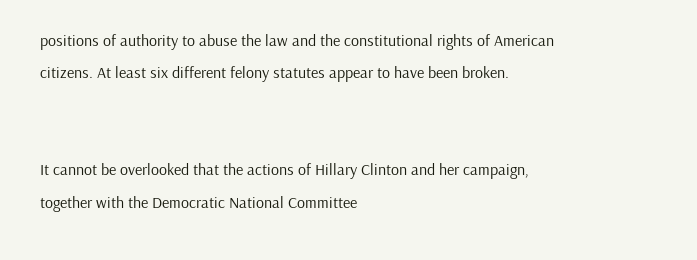positions of authority to abuse the law and the constitutional rights of American citizens. At least six different felony statutes appear to have been broken.


It cannot be overlooked that the actions of Hillary Clinton and her campaign, together with the Democratic National Committee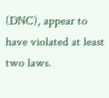(DNC), appear to have violated at least two laws.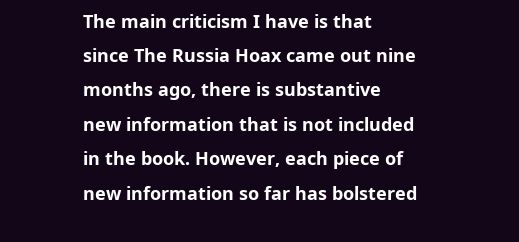The main criticism I have is that since The Russia Hoax came out nine months ago, there is substantive new information that is not included in the book. However, each piece of new information so far has bolstered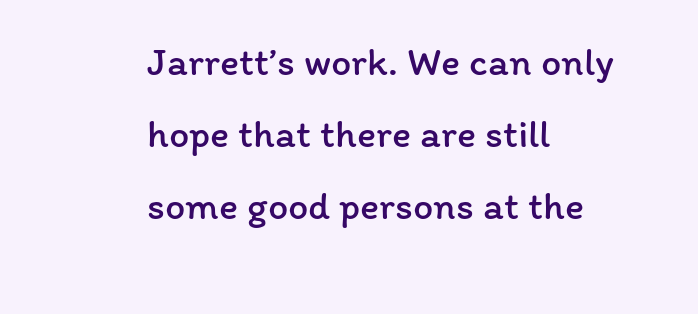Jarrett’s work. We can only hope that there are still some good persons at the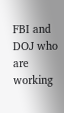FBI and DOJ who are working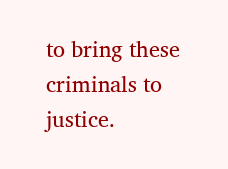to bring these criminals to justice.